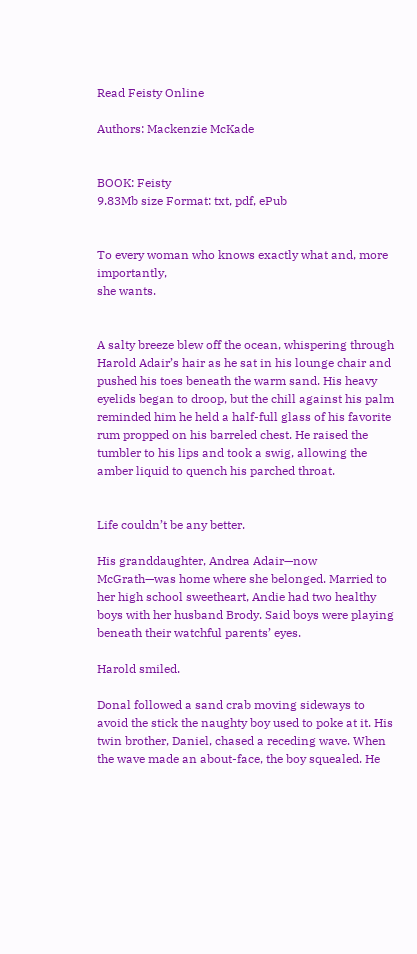Read Feisty Online

Authors: Mackenzie McKade


BOOK: Feisty
9.83Mb size Format: txt, pdf, ePub


To every woman who knows exactly what and, more importantly,
she wants.


A salty breeze blew off the ocean, whispering through Harold Adair’s hair as he sat in his lounge chair and pushed his toes beneath the warm sand. His heavy eyelids began to droop, but the chill against his palm reminded him he held a half-full glass of his favorite rum propped on his barreled chest. He raised the tumbler to his lips and took a swig, allowing the amber liquid to quench his parched throat.


Life couldn’t be any better.

His granddaughter, Andrea Adair—now McGrath—was home where she belonged. Married to her high school sweetheart, Andie had two healthy boys with her husband Brody. Said boys were playing beneath their watchful parents’ eyes.

Harold smiled.

Donal followed a sand crab moving sideways to avoid the stick the naughty boy used to poke at it. His twin brother, Daniel, chased a receding wave. When the wave made an about-face, the boy squealed. He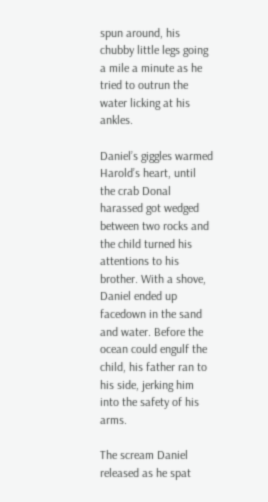spun around, his chubby little legs going a mile a minute as he tried to outrun the water licking at his ankles.

Daniel’s giggles warmed Harold’s heart, until the crab Donal harassed got wedged between two rocks and the child turned his attentions to his brother. With a shove, Daniel ended up facedown in the sand and water. Before the ocean could engulf the child, his father ran to his side, jerking him into the safety of his arms.

The scream Daniel released as he spat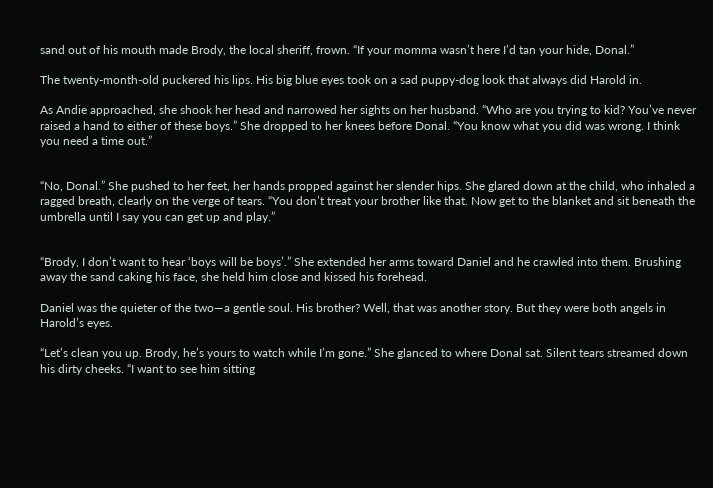sand out of his mouth made Brody, the local sheriff, frown. “If your momma wasn’t here I’d tan your hide, Donal.”

The twenty-month-old puckered his lips. His big blue eyes took on a sad puppy-dog look that always did Harold in.

As Andie approached, she shook her head and narrowed her sights on her husband. “Who are you trying to kid? You’ve never raised a hand to either of these boys.” She dropped to her knees before Donal. “You know what you did was wrong. I think you need a time out.”


“No, Donal.” She pushed to her feet, her hands propped against her slender hips. She glared down at the child, who inhaled a ragged breath, clearly on the verge of tears. “You don’t treat your brother like that. Now get to the blanket and sit beneath the umbrella until I say you can get up and play.”


“Brody, I don’t want to hear ‘boys will be boys’.” She extended her arms toward Daniel and he crawled into them. Brushing away the sand caking his face, she held him close and kissed his forehead.

Daniel was the quieter of the two—a gentle soul. His brother? Well, that was another story. But they were both angels in Harold’s eyes.

“Let’s clean you up. Brody, he’s yours to watch while I’m gone.” She glanced to where Donal sat. Silent tears streamed down his dirty cheeks. “I want to see him sitting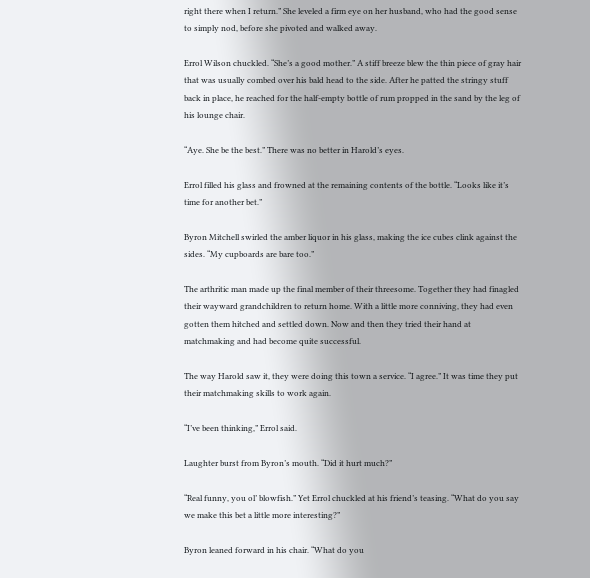right there when I return.” She leveled a firm eye on her husband, who had the good sense to simply nod, before she pivoted and walked away.

Errol Wilson chuckled. “She’s a good mother.” A stiff breeze blew the thin piece of gray hair that was usually combed over his bald head to the side. After he patted the stringy stuff back in place, he reached for the half-empty bottle of rum propped in the sand by the leg of his lounge chair.

“Aye. She be the best.” There was no better in Harold’s eyes.

Errol filled his glass and frowned at the remaining contents of the bottle. “Looks like it’s time for another bet.”

Byron Mitchell swirled the amber liquor in his glass, making the ice cubes clink against the sides. “My cupboards are bare too.”

The arthritic man made up the final member of their threesome. Together they had finagled their wayward grandchildren to return home. With a little more conniving, they had even gotten them hitched and settled down. Now and then they tried their hand at matchmaking and had become quite successful.

The way Harold saw it, they were doing this town a service. “I agree.” It was time they put their matchmaking skills to work again.

“I’ve been thinking,” Errol said.

Laughter burst from Byron’s mouth. “Did it hurt much?”

“Real funny, you ol’ blowfish.” Yet Errol chuckled at his friend’s teasing. “What do you say we make this bet a little more interesting?”

Byron leaned forward in his chair. “What do you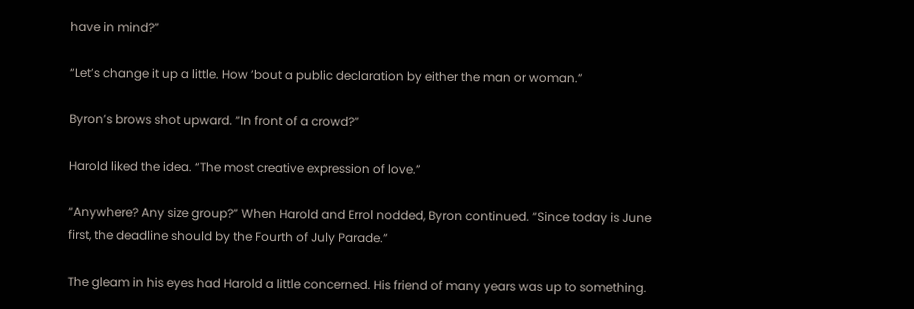have in mind?”

“Let’s change it up a little. How ’bout a public declaration by either the man or woman.”

Byron’s brows shot upward. “In front of a crowd?”

Harold liked the idea. “The most creative expression of love.”

“Anywhere? Any size group?” When Harold and Errol nodded, Byron continued. “Since today is June first, the deadline should by the Fourth of July Parade.”

The gleam in his eyes had Harold a little concerned. His friend of many years was up to something.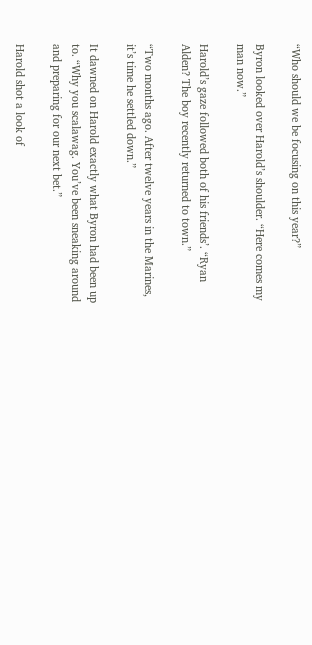“Who should we be focusing on this year?”

Byron looked over Harold’s shoulder. “Here comes my man now.”

Harold’s gaze followed both of his friends’. “Ryan Alden? The boy recently returned to town.”

“Two months ago. After twelve years in the Marines, it’s time he settled down.”

It dawned on Harold exactly what Byron had been up to. “Why you scalawag. You’ve been sneaking around and preparing for our next bet.”

Harold shot a look of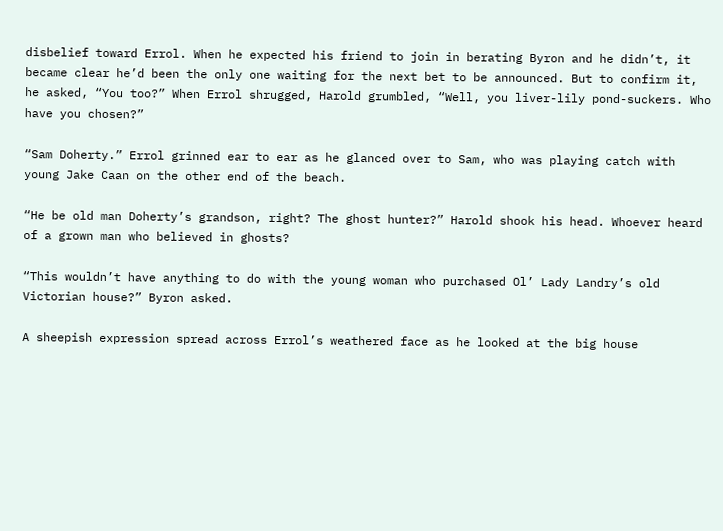disbelief toward Errol. When he expected his friend to join in berating Byron and he didn’t, it became clear he’d been the only one waiting for the next bet to be announced. But to confirm it, he asked, “You too?” When Errol shrugged, Harold grumbled, “Well, you liver-lily pond-suckers. Who have you chosen?”

“Sam Doherty.” Errol grinned ear to ear as he glanced over to Sam, who was playing catch with young Jake Caan on the other end of the beach.

“He be old man Doherty’s grandson, right? The ghost hunter?” Harold shook his head. Whoever heard of a grown man who believed in ghosts?

“This wouldn’t have anything to do with the young woman who purchased Ol’ Lady Landry’s old Victorian house?” Byron asked.

A sheepish expression spread across Errol’s weathered face as he looked at the big house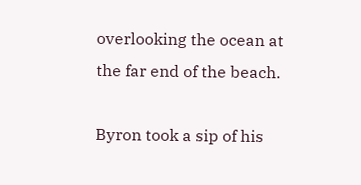overlooking the ocean at the far end of the beach.

Byron took a sip of his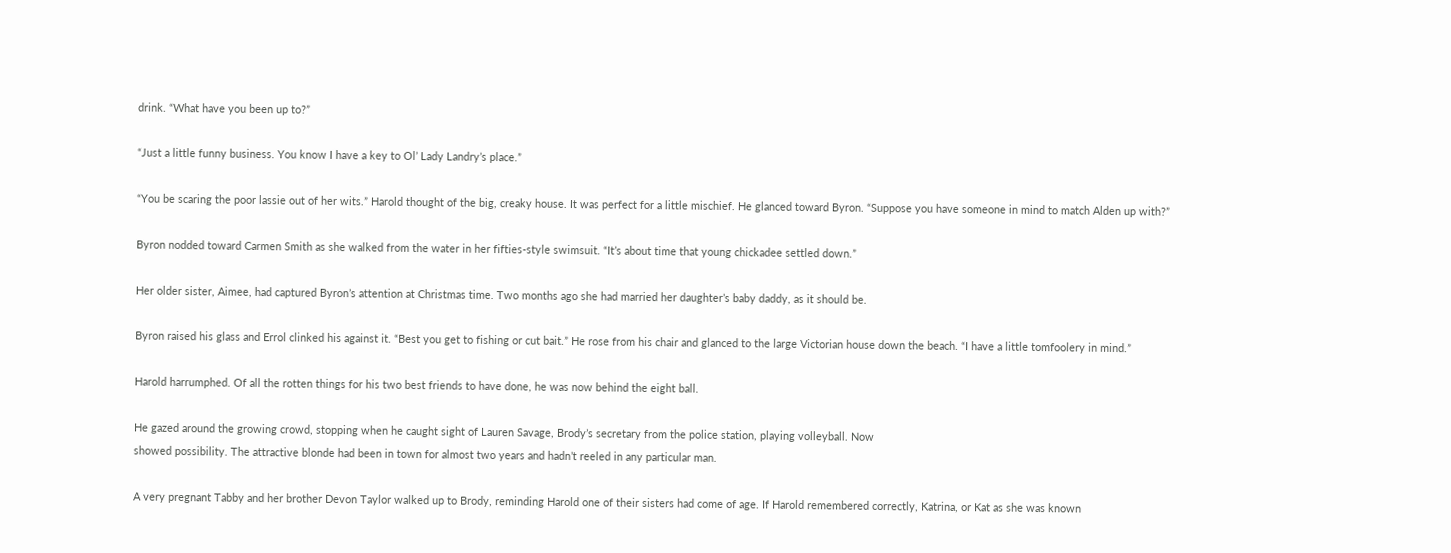drink. “What have you been up to?”

“Just a little funny business. You know I have a key to Ol’ Lady Landry’s place.”

“You be scaring the poor lassie out of her wits.” Harold thought of the big, creaky house. It was perfect for a little mischief. He glanced toward Byron. “Suppose you have someone in mind to match Alden up with?”

Byron nodded toward Carmen Smith as she walked from the water in her fifties-style swimsuit. “It’s about time that young chickadee settled down.”

Her older sister, Aimee, had captured Byron’s attention at Christmas time. Two months ago she had married her daughter’s baby daddy, as it should be.

Byron raised his glass and Errol clinked his against it. “Best you get to fishing or cut bait.” He rose from his chair and glanced to the large Victorian house down the beach. “I have a little tomfoolery in mind.”

Harold harrumphed. Of all the rotten things for his two best friends to have done, he was now behind the eight ball.

He gazed around the growing crowd, stopping when he caught sight of Lauren Savage, Brody’s secretary from the police station, playing volleyball. Now
showed possibility. The attractive blonde had been in town for almost two years and hadn’t reeled in any particular man.

A very pregnant Tabby and her brother Devon Taylor walked up to Brody, reminding Harold one of their sisters had come of age. If Harold remembered correctly, Katrina, or Kat as she was known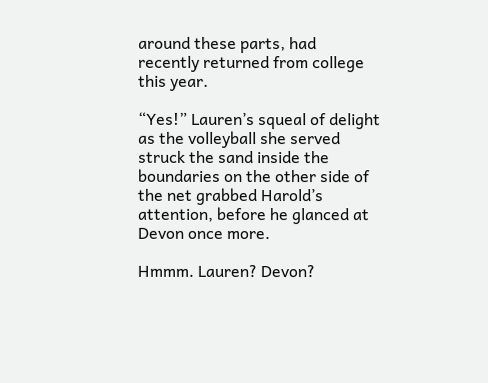around these parts, had recently returned from college this year.

“Yes!” Lauren’s squeal of delight as the volleyball she served struck the sand inside the boundaries on the other side of the net grabbed Harold’s attention, before he glanced at Devon once more.

Hmmm. Lauren? Devon?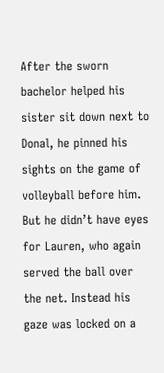After the sworn bachelor helped his sister sit down next to Donal, he pinned his sights on the game of volleyball before him. But he didn’t have eyes for Lauren, who again served the ball over the net. Instead his gaze was locked on a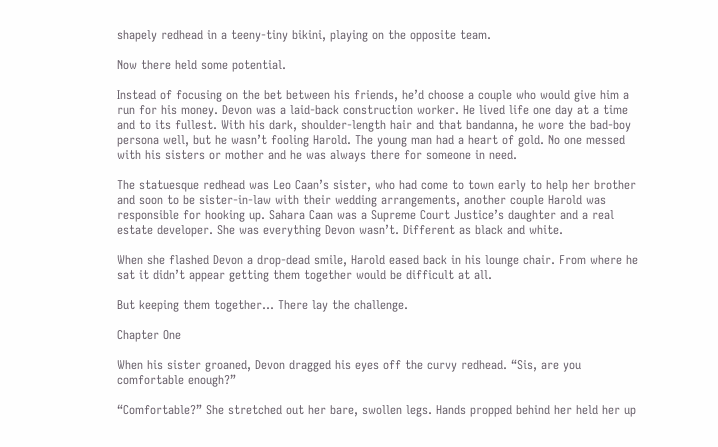shapely redhead in a teeny-tiny bikini, playing on the opposite team.

Now there held some potential.

Instead of focusing on the bet between his friends, he’d choose a couple who would give him a run for his money. Devon was a laid-back construction worker. He lived life one day at a time and to its fullest. With his dark, shoulder-length hair and that bandanna, he wore the bad-boy persona well, but he wasn’t fooling Harold. The young man had a heart of gold. No one messed with his sisters or mother and he was always there for someone in need.

The statuesque redhead was Leo Caan’s sister, who had come to town early to help her brother and soon to be sister-in-law with their wedding arrangements, another couple Harold was responsible for hooking up. Sahara Caan was a Supreme Court Justice’s daughter and a real estate developer. She was everything Devon wasn’t. Different as black and white.

When she flashed Devon a drop-dead smile, Harold eased back in his lounge chair. From where he sat it didn’t appear getting them together would be difficult at all.

But keeping them together… There lay the challenge.

Chapter One

When his sister groaned, Devon dragged his eyes off the curvy redhead. “Sis, are you comfortable enough?”

“Comfortable?” She stretched out her bare, swollen legs. Hands propped behind her held her up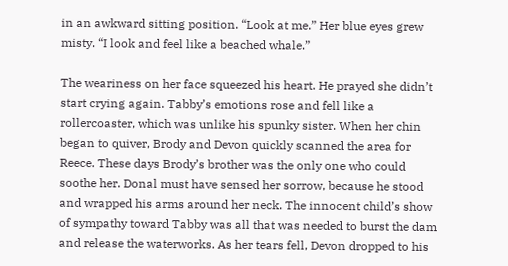in an awkward sitting position. “Look at me.” Her blue eyes grew misty. “I look and feel like a beached whale.”

The weariness on her face squeezed his heart. He prayed she didn’t start crying again. Tabby’s emotions rose and fell like a rollercoaster, which was unlike his spunky sister. When her chin began to quiver, Brody and Devon quickly scanned the area for Reece. These days Brody’s brother was the only one who could soothe her. Donal must have sensed her sorrow, because he stood and wrapped his arms around her neck. The innocent child’s show of sympathy toward Tabby was all that was needed to burst the dam and release the waterworks. As her tears fell, Devon dropped to his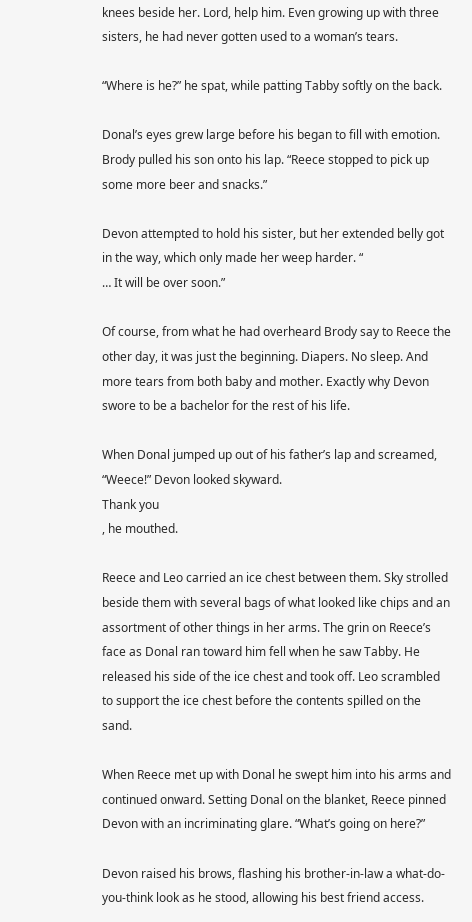knees beside her. Lord, help him. Even growing up with three sisters, he had never gotten used to a woman’s tears.

“Where is he?” he spat, while patting Tabby softly on the back.

Donal’s eyes grew large before his began to fill with emotion. Brody pulled his son onto his lap. “Reece stopped to pick up some more beer and snacks.”

Devon attempted to hold his sister, but her extended belly got in the way, which only made her weep harder. “
… It will be over soon.”

Of course, from what he had overheard Brody say to Reece the other day, it was just the beginning. Diapers. No sleep. And more tears from both baby and mother. Exactly why Devon swore to be a bachelor for the rest of his life.

When Donal jumped up out of his father’s lap and screamed, “Weece!” Devon looked skyward.
Thank you
, he mouthed.

Reece and Leo carried an ice chest between them. Sky strolled beside them with several bags of what looked like chips and an assortment of other things in her arms. The grin on Reece’s face as Donal ran toward him fell when he saw Tabby. He released his side of the ice chest and took off. Leo scrambled to support the ice chest before the contents spilled on the sand.

When Reece met up with Donal he swept him into his arms and continued onward. Setting Donal on the blanket, Reece pinned Devon with an incriminating glare. “What’s going on here?”

Devon raised his brows, flashing his brother-in-law a what-do-you-think look as he stood, allowing his best friend access.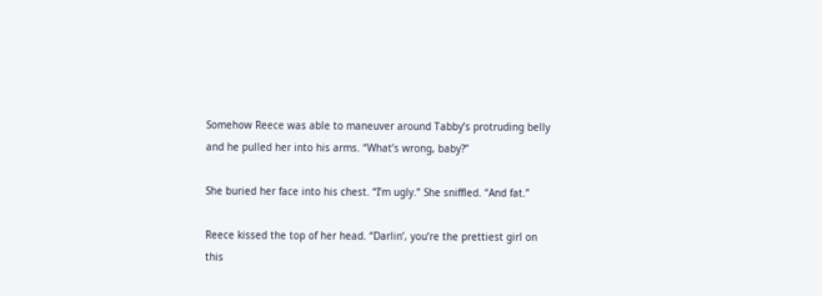Somehow Reece was able to maneuver around Tabby’s protruding belly and he pulled her into his arms. “What’s wrong, baby?”

She buried her face into his chest. “I’m ugly.” She sniffled. “And fat.”

Reece kissed the top of her head. “Darlin’, you’re the prettiest girl on this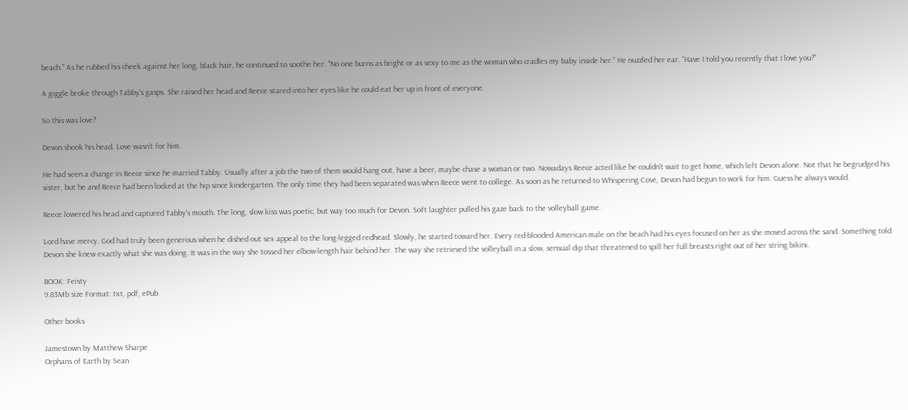beach.” As he rubbed his cheek against her long, black hair, he continued to soothe her. “No one burns as bright or as sexy to me as the woman who cradles my baby inside her.” He nuzzled her ear. “Have I told you recently that I love you?”

A giggle broke through Tabby’s gasps. She raised her head and Reece stared into her eyes like he could eat her up in front of everyone.

So this was love?

Devon shook his head. Love wasn’t for him.

He had seen a change in Reece since he married Tabby. Usually after a job the two of them would hang out, have a beer, maybe chase a woman or two. Nowadays Reece acted like he couldn’t wait to get home, which left Devon alone. Not that he begrudged his sister, but he and Reece had been locked at the hip since kindergarten. The only time they had been separated was when Reece went to college. As soon as he returned to Whispering Cove, Devon had begun to work for him. Guess he always would.

Reece lowered his head and captured Tabby’s mouth. The long, slow kiss was poetic, but way too much for Devon. Soft laughter pulled his gaze back to the volleyball game.

Lord have mercy. God had truly been generous when he dished out sex appeal to the long-legged redhead. Slowly, he started toward her. Every red-blooded American male on the beach had his eyes focused on her as she moved across the sand. Something told Devon she knew exactly what she was doing. It was in the way she tossed her elbow-length hair behind her. The way she retrieved the volleyball in a slow, sensual dip that threatened to spill her full breasts right out of her string bikini.

BOOK: Feisty
9.83Mb size Format: txt, pdf, ePub

Other books

Jamestown by Matthew Sharpe
Orphans of Earth by Sean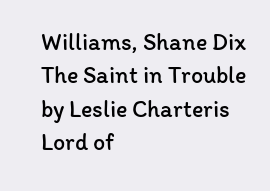Williams, Shane Dix
The Saint in Trouble by Leslie Charteris
Lord of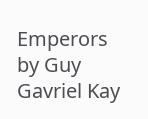Emperors by Guy Gavriel Kay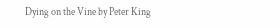Dying on the Vine by Peter King